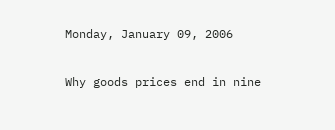Monday, January 09, 2006

Why goods prices end in nine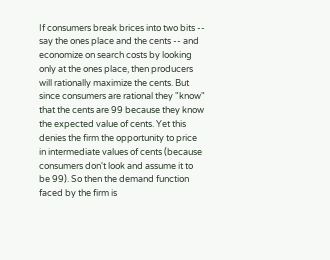If consumers break brices into two bits -- say the ones place and the cents -- and economize on search costs by looking only at the ones place, then producers will rationally maximize the cents. But since consumers are rational they "know" that the cents are 99 because they know the expected value of cents. Yet this denies the firm the opportunity to price in intermediate values of cents (because consumers don't look and assume it to be 99). So then the demand function faced by the firm is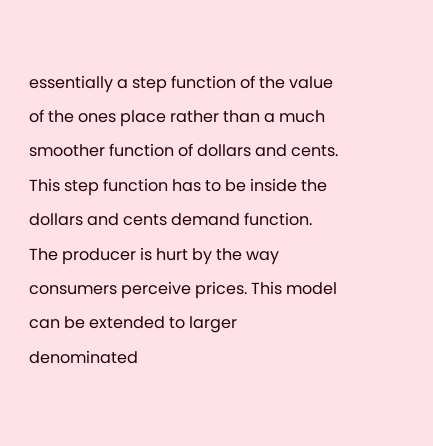essentially a step function of the value of the ones place rather than a much smoother function of dollars and cents. This step function has to be inside the dollars and cents demand function. The producer is hurt by the way consumers perceive prices. This model can be extended to larger denominated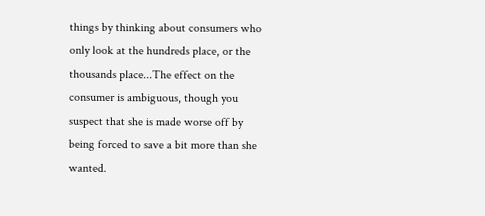things by thinking about consumers who only look at the hundreds place, or the thousands place...The effect on the consumer is ambiguous, though you suspect that she is made worse off by being forced to save a bit more than she wanted.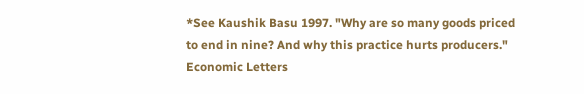*See Kaushik Basu 1997. "Why are so many goods priced to end in nine? And why this practice hurts producers." Economic Letters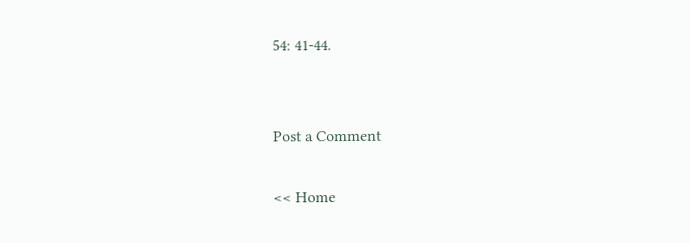54: 41-44.


Post a Comment

<< Home